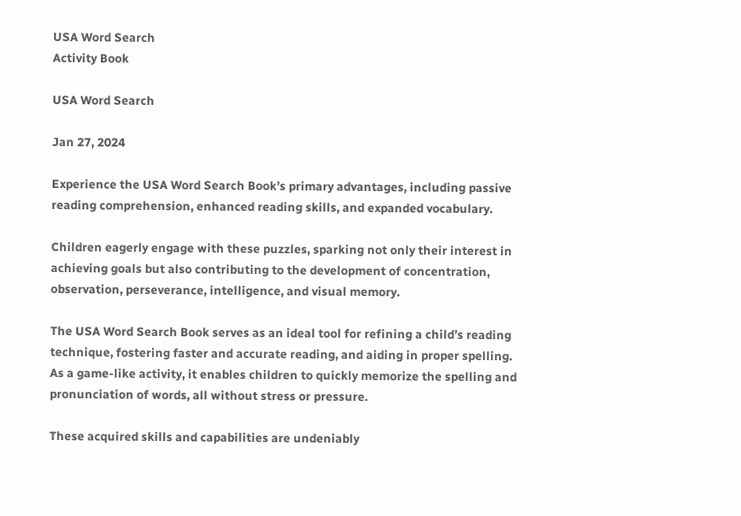USA Word Search
Activity Book

USA Word Search

Jan 27, 2024

Experience the USA Word Search Book’s primary advantages, including passive reading comprehension, enhanced reading skills, and expanded vocabulary.

Children eagerly engage with these puzzles, sparking not only their interest in achieving goals but also contributing to the development of concentration, observation, perseverance, intelligence, and visual memory.

The USA Word Search Book serves as an ideal tool for refining a child’s reading technique, fostering faster and accurate reading, and aiding in proper spelling. As a game-like activity, it enables children to quickly memorize the spelling and pronunciation of words, all without stress or pressure.

These acquired skills and capabilities are undeniably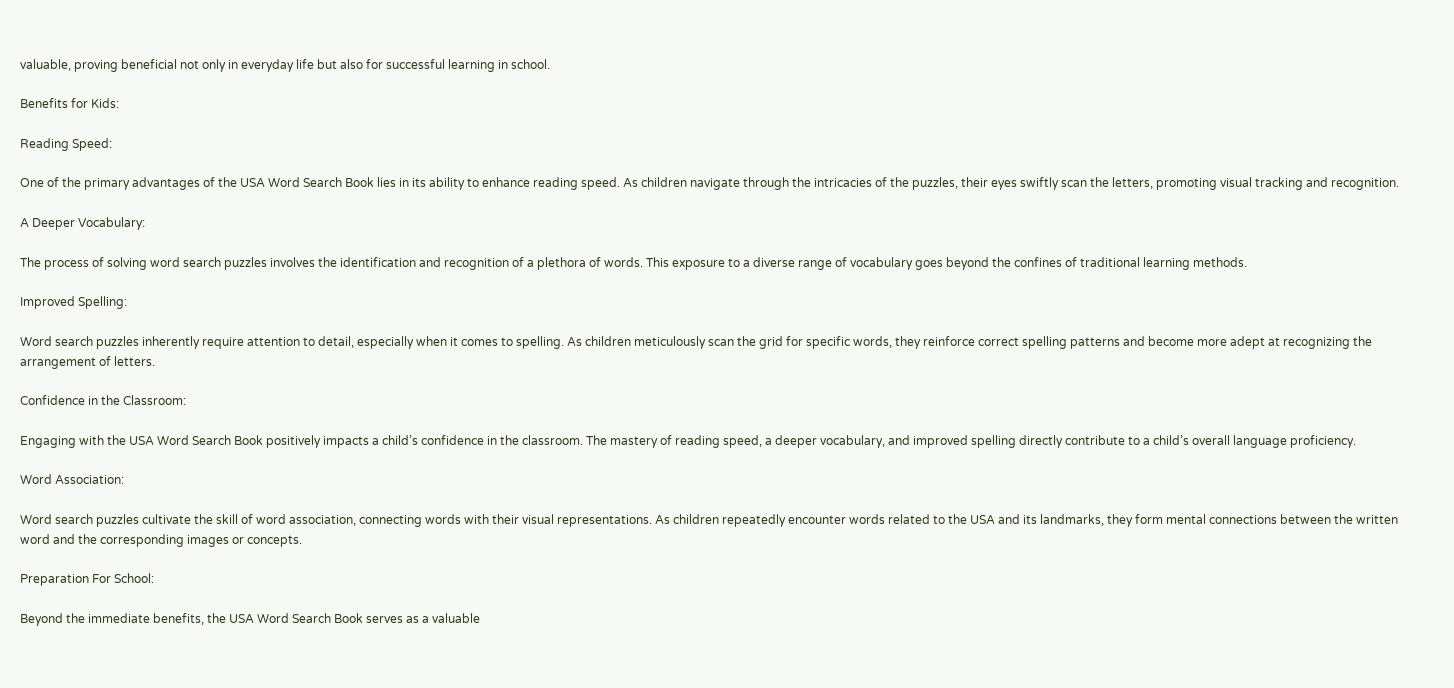valuable, proving beneficial not only in everyday life but also for successful learning in school.

Benefits for Kids:

Reading Speed:

One of the primary advantages of the USA Word Search Book lies in its ability to enhance reading speed. As children navigate through the intricacies of the puzzles, their eyes swiftly scan the letters, promoting visual tracking and recognition.

A Deeper Vocabulary:

The process of solving word search puzzles involves the identification and recognition of a plethora of words. This exposure to a diverse range of vocabulary goes beyond the confines of traditional learning methods.

Improved Spelling:

Word search puzzles inherently require attention to detail, especially when it comes to spelling. As children meticulously scan the grid for specific words, they reinforce correct spelling patterns and become more adept at recognizing the arrangement of letters.

Confidence in the Classroom:

Engaging with the USA Word Search Book positively impacts a child’s confidence in the classroom. The mastery of reading speed, a deeper vocabulary, and improved spelling directly contribute to a child’s overall language proficiency.

Word Association:

Word search puzzles cultivate the skill of word association, connecting words with their visual representations. As children repeatedly encounter words related to the USA and its landmarks, they form mental connections between the written word and the corresponding images or concepts.

Preparation For School:

Beyond the immediate benefits, the USA Word Search Book serves as a valuable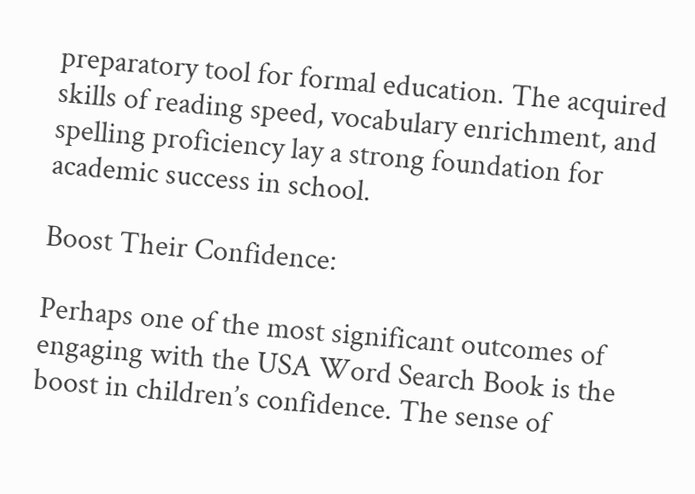preparatory tool for formal education. The acquired skills of reading speed, vocabulary enrichment, and spelling proficiency lay a strong foundation for academic success in school.

Boost Their Confidence:

Perhaps one of the most significant outcomes of engaging with the USA Word Search Book is the boost in children’s confidence. The sense of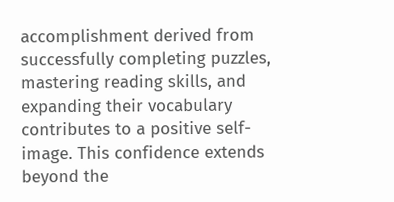accomplishment derived from successfully completing puzzles, mastering reading skills, and expanding their vocabulary contributes to a positive self-image. This confidence extends beyond the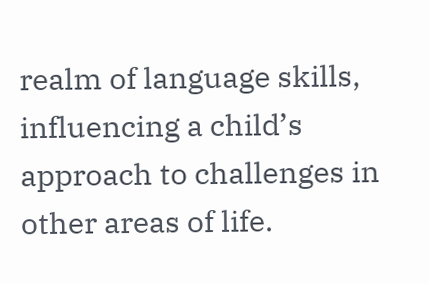realm of language skills, influencing a child’s approach to challenges in other areas of life.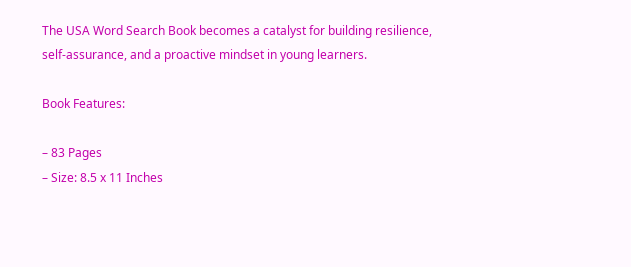The USA Word Search Book becomes a catalyst for building resilience, self-assurance, and a proactive mindset in young learners.

Book Features:

– 83 Pages
– Size: 8.5 x 11 Inches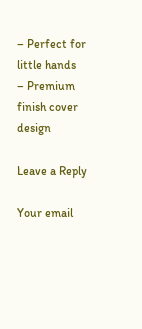– Perfect for little hands
– Premium finish cover design

Leave a Reply

Your email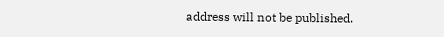address will not be published.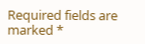Required fields are marked *